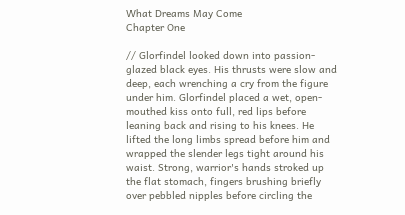What Dreams May Come
Chapter One

// Glorfindel looked down into passion-glazed black eyes. His thrusts were slow and deep, each wrenching a cry from the figure under him. Glorfindel placed a wet, open-mouthed kiss onto full, red lips before leaning back and rising to his knees. He lifted the long limbs spread before him and wrapped the slender legs tight around his waist. Strong, warrior's hands stroked up the flat stomach, fingers brushing briefly over pebbled nipples before circling the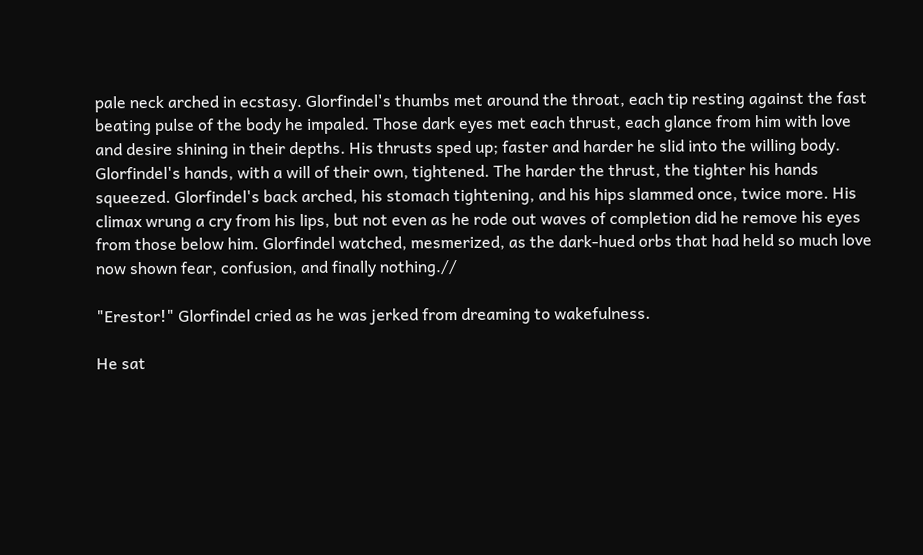pale neck arched in ecstasy. Glorfindel's thumbs met around the throat, each tip resting against the fast beating pulse of the body he impaled. Those dark eyes met each thrust, each glance from him with love and desire shining in their depths. His thrusts sped up; faster and harder he slid into the willing body. Glorfindel's hands, with a will of their own, tightened. The harder the thrust, the tighter his hands squeezed. Glorfindel's back arched, his stomach tightening, and his hips slammed once, twice more. His climax wrung a cry from his lips, but not even as he rode out waves of completion did he remove his eyes from those below him. Glorfindel watched, mesmerized, as the dark-hued orbs that had held so much love now shown fear, confusion, and finally nothing.//

"Erestor!" Glorfindel cried as he was jerked from dreaming to wakefulness.

He sat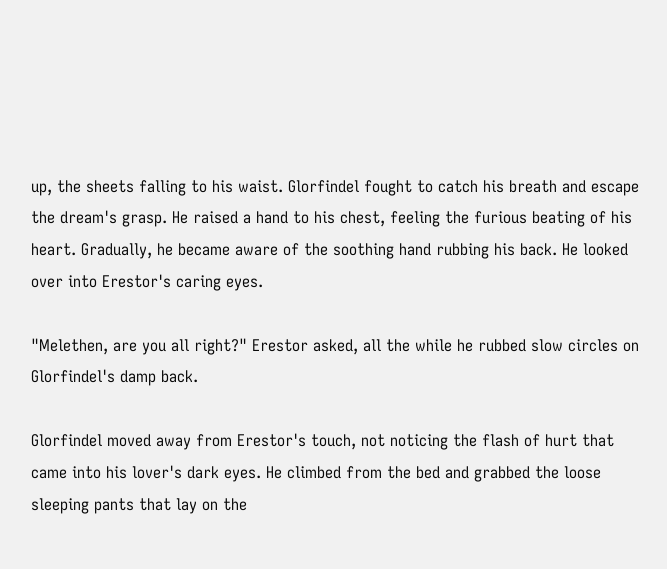up, the sheets falling to his waist. Glorfindel fought to catch his breath and escape the dream's grasp. He raised a hand to his chest, feeling the furious beating of his heart. Gradually, he became aware of the soothing hand rubbing his back. He looked over into Erestor's caring eyes.

"Melethen, are you all right?" Erestor asked, all the while he rubbed slow circles on Glorfindel's damp back.

Glorfindel moved away from Erestor's touch, not noticing the flash of hurt that came into his lover's dark eyes. He climbed from the bed and grabbed the loose sleeping pants that lay on the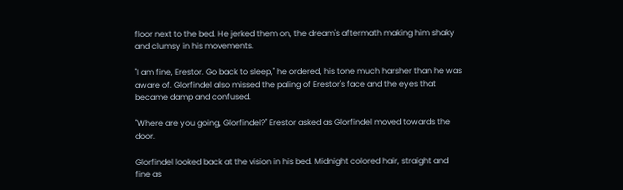floor next to the bed. He jerked them on, the dream's aftermath making him shaky and clumsy in his movements.

"I am fine, Erestor. Go back to sleep," he ordered, his tone much harsher than he was aware of. Glorfindel also missed the paling of Erestor's face and the eyes that became damp and confused.

"Where are you going, Glorfindel?" Erestor asked as Glorfindel moved towards the door.

Glorfindel looked back at the vision in his bed. Midnight colored hair, straight and fine as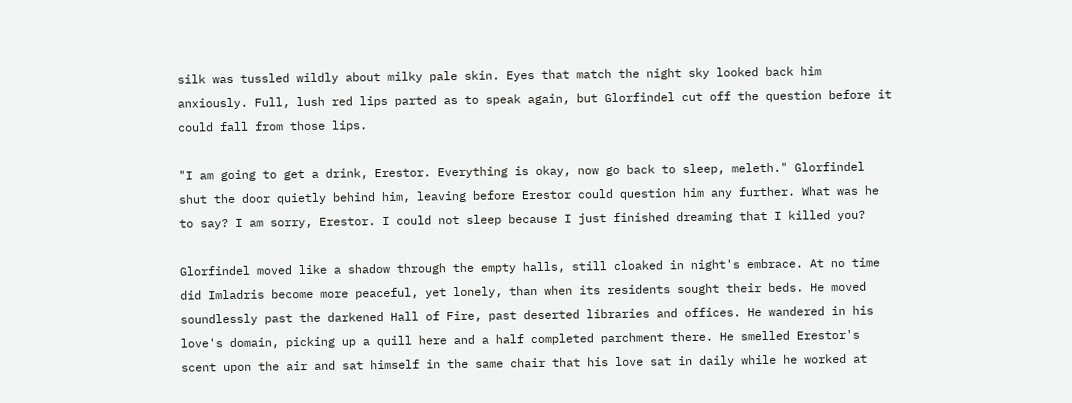silk was tussled wildly about milky pale skin. Eyes that match the night sky looked back him anxiously. Full, lush red lips parted as to speak again, but Glorfindel cut off the question before it could fall from those lips.

"I am going to get a drink, Erestor. Everything is okay, now go back to sleep, meleth." Glorfindel shut the door quietly behind him, leaving before Erestor could question him any further. What was he to say? I am sorry, Erestor. I could not sleep because I just finished dreaming that I killed you?

Glorfindel moved like a shadow through the empty halls, still cloaked in night's embrace. At no time did Imladris become more peaceful, yet lonely, than when its residents sought their beds. He moved soundlessly past the darkened Hall of Fire, past deserted libraries and offices. He wandered in his love's domain, picking up a quill here and a half completed parchment there. He smelled Erestor's scent upon the air and sat himself in the same chair that his love sat in daily while he worked at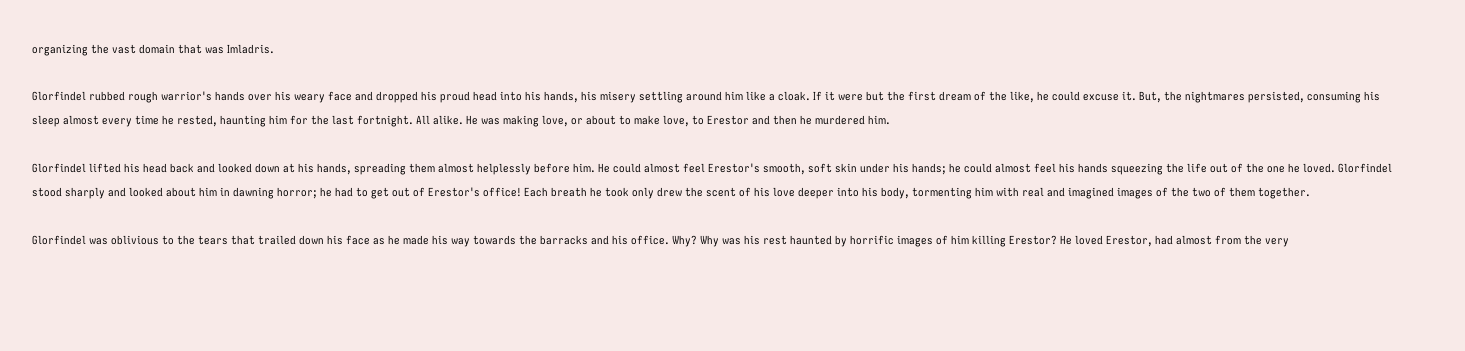organizing the vast domain that was Imladris.

Glorfindel rubbed rough warrior's hands over his weary face and dropped his proud head into his hands, his misery settling around him like a cloak. If it were but the first dream of the like, he could excuse it. But, the nightmares persisted, consuming his sleep almost every time he rested, haunting him for the last fortnight. All alike. He was making love, or about to make love, to Erestor and then he murdered him.

Glorfindel lifted his head back and looked down at his hands, spreading them almost helplessly before him. He could almost feel Erestor's smooth, soft skin under his hands; he could almost feel his hands squeezing the life out of the one he loved. Glorfindel stood sharply and looked about him in dawning horror; he had to get out of Erestor's office! Each breath he took only drew the scent of his love deeper into his body, tormenting him with real and imagined images of the two of them together.

Glorfindel was oblivious to the tears that trailed down his face as he made his way towards the barracks and his office. Why? Why was his rest haunted by horrific images of him killing Erestor? He loved Erestor, had almost from the very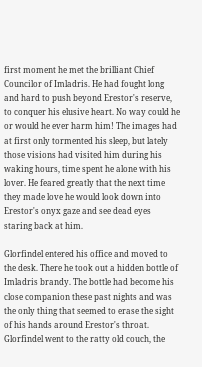first moment he met the brilliant Chief Councilor of Imladris. He had fought long and hard to push beyond Erestor's reserve, to conquer his elusive heart. No way could he or would he ever harm him! The images had at first only tormented his sleep, but lately those visions had visited him during his waking hours, time spent he alone with his lover. He feared greatly that the next time they made love he would look down into Erestor's onyx gaze and see dead eyes staring back at him.

Glorfindel entered his office and moved to the desk. There he took out a hidden bottle of Imladris brandy. The bottle had become his close companion these past nights and was the only thing that seemed to erase the sight of his hands around Erestor's throat. Glorfindel went to the ratty old couch, the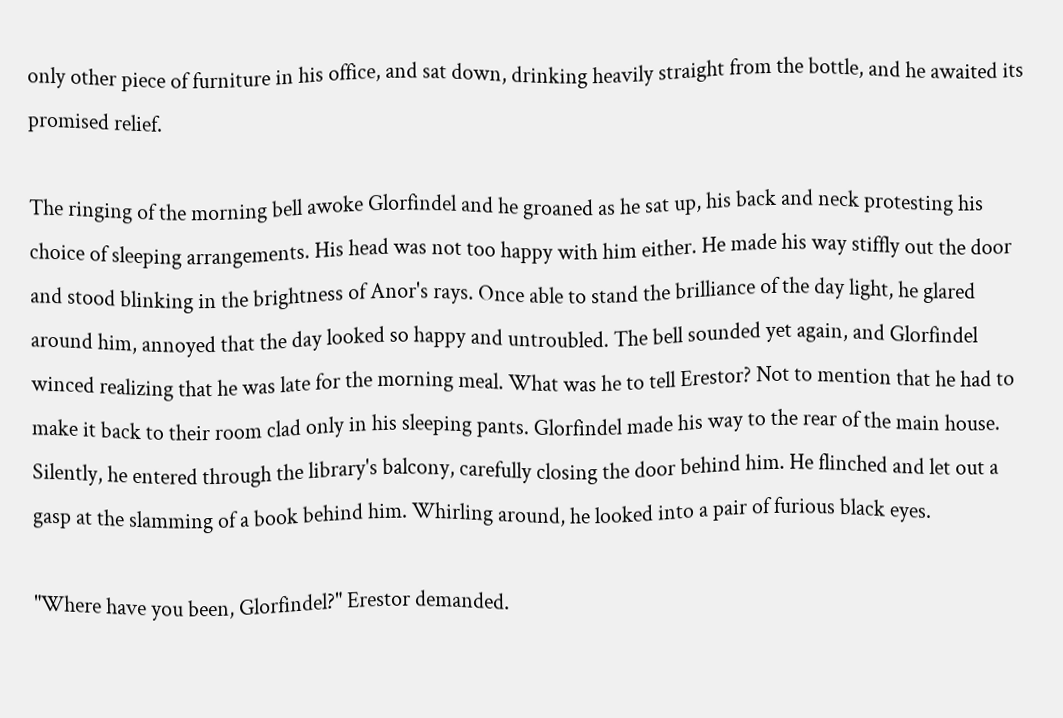only other piece of furniture in his office, and sat down, drinking heavily straight from the bottle, and he awaited its promised relief.

The ringing of the morning bell awoke Glorfindel and he groaned as he sat up, his back and neck protesting his choice of sleeping arrangements. His head was not too happy with him either. He made his way stiffly out the door and stood blinking in the brightness of Anor's rays. Once able to stand the brilliance of the day light, he glared around him, annoyed that the day looked so happy and untroubled. The bell sounded yet again, and Glorfindel winced realizing that he was late for the morning meal. What was he to tell Erestor? Not to mention that he had to make it back to their room clad only in his sleeping pants. Glorfindel made his way to the rear of the main house. Silently, he entered through the library's balcony, carefully closing the door behind him. He flinched and let out a gasp at the slamming of a book behind him. Whirling around, he looked into a pair of furious black eyes.

"Where have you been, Glorfindel?" Erestor demanded.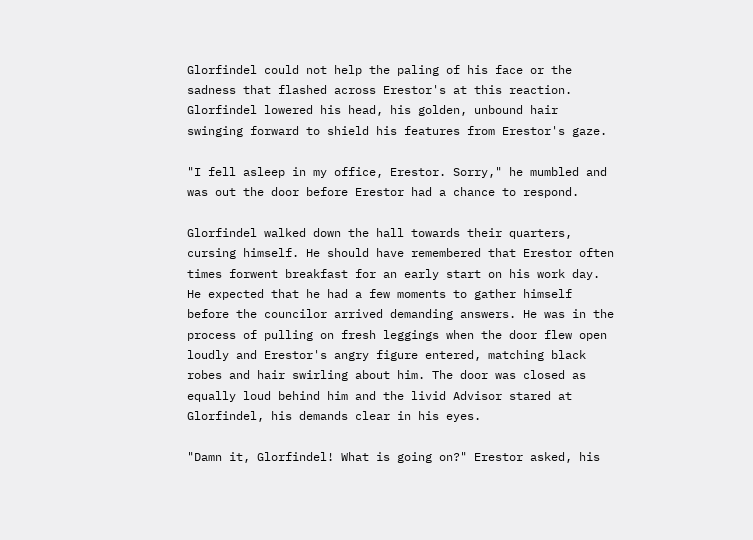Glorfindel could not help the paling of his face or the sadness that flashed across Erestor's at this reaction. Glorfindel lowered his head, his golden, unbound hair swinging forward to shield his features from Erestor's gaze.

"I fell asleep in my office, Erestor. Sorry," he mumbled and was out the door before Erestor had a chance to respond.

Glorfindel walked down the hall towards their quarters, cursing himself. He should have remembered that Erestor often times forwent breakfast for an early start on his work day. He expected that he had a few moments to gather himself before the councilor arrived demanding answers. He was in the process of pulling on fresh leggings when the door flew open loudly and Erestor's angry figure entered, matching black robes and hair swirling about him. The door was closed as equally loud behind him and the livid Advisor stared at Glorfindel, his demands clear in his eyes.

"Damn it, Glorfindel! What is going on?" Erestor asked, his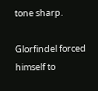tone sharp.

Glorfindel forced himself to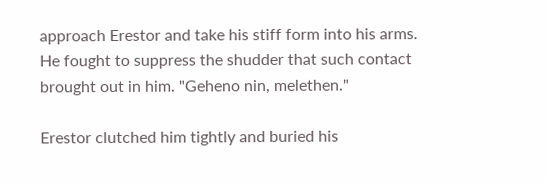approach Erestor and take his stiff form into his arms. He fought to suppress the shudder that such contact brought out in him. "Geheno nin, melethen."

Erestor clutched him tightly and buried his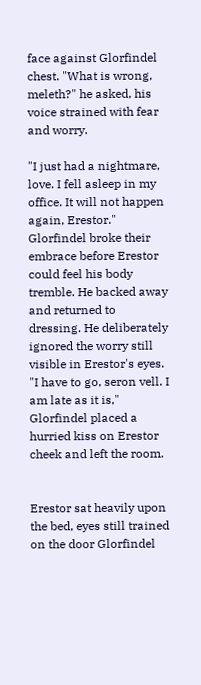face against Glorfindel chest. "What is wrong, meleth?" he asked, his voice strained with fear and worry.

"I just had a nightmare, love. I fell asleep in my office. It will not happen again, Erestor." Glorfindel broke their embrace before Erestor could feel his body tremble. He backed away and returned to dressing. He deliberately ignored the worry still visible in Erestor's eyes. "I have to go, seron vell. I am late as it is," Glorfindel placed a hurried kiss on Erestor cheek and left the room.


Erestor sat heavily upon the bed, eyes still trained on the door Glorfindel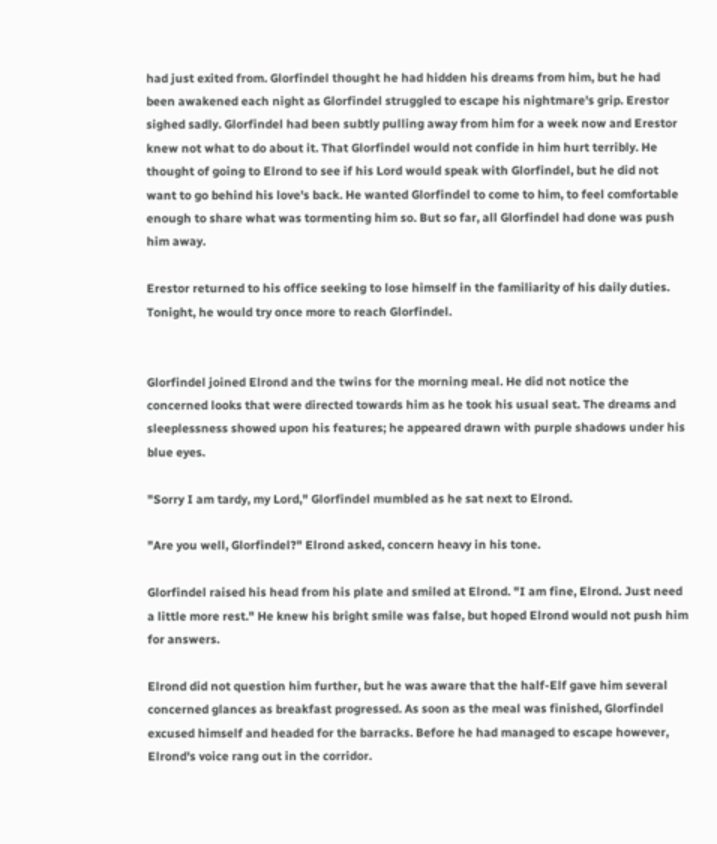had just exited from. Glorfindel thought he had hidden his dreams from him, but he had been awakened each night as Glorfindel struggled to escape his nightmare's grip. Erestor sighed sadly. Glorfindel had been subtly pulling away from him for a week now and Erestor knew not what to do about it. That Glorfindel would not confide in him hurt terribly. He thought of going to Elrond to see if his Lord would speak with Glorfindel, but he did not want to go behind his love's back. He wanted Glorfindel to come to him, to feel comfortable enough to share what was tormenting him so. But so far, all Glorfindel had done was push him away.

Erestor returned to his office seeking to lose himself in the familiarity of his daily duties. Tonight, he would try once more to reach Glorfindel.


Glorfindel joined Elrond and the twins for the morning meal. He did not notice the concerned looks that were directed towards him as he took his usual seat. The dreams and sleeplessness showed upon his features; he appeared drawn with purple shadows under his blue eyes.

"Sorry I am tardy, my Lord," Glorfindel mumbled as he sat next to Elrond.

"Are you well, Glorfindel?" Elrond asked, concern heavy in his tone.

Glorfindel raised his head from his plate and smiled at Elrond. "I am fine, Elrond. Just need a little more rest." He knew his bright smile was false, but hoped Elrond would not push him for answers.

Elrond did not question him further, but he was aware that the half-Elf gave him several concerned glances as breakfast progressed. As soon as the meal was finished, Glorfindel excused himself and headed for the barracks. Before he had managed to escape however, Elrond's voice rang out in the corridor.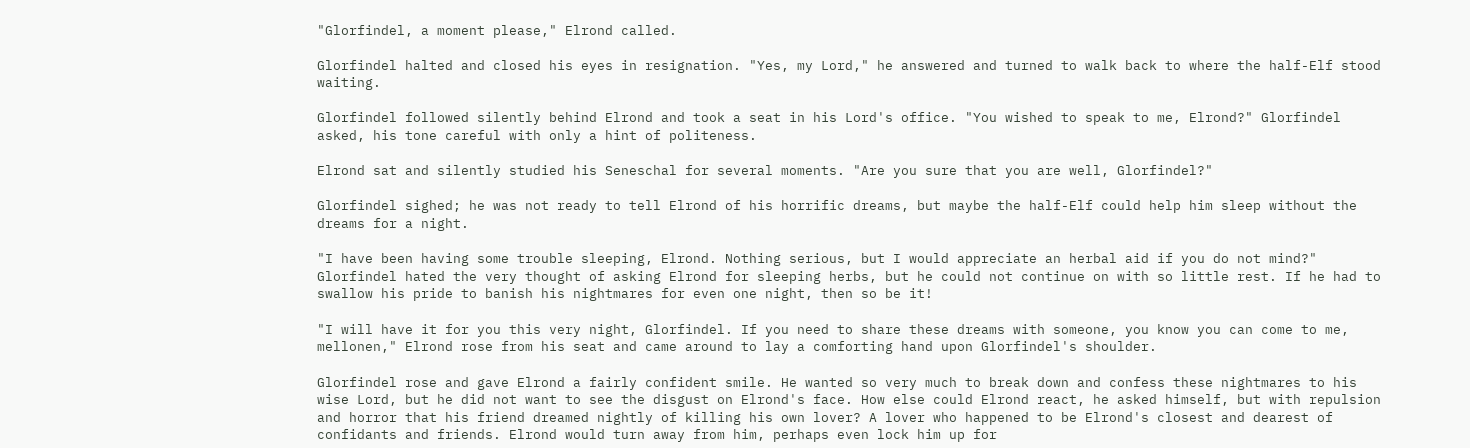"Glorfindel, a moment please," Elrond called.

Glorfindel halted and closed his eyes in resignation. "Yes, my Lord," he answered and turned to walk back to where the half-Elf stood waiting.

Glorfindel followed silently behind Elrond and took a seat in his Lord's office. "You wished to speak to me, Elrond?" Glorfindel asked, his tone careful with only a hint of politeness.

Elrond sat and silently studied his Seneschal for several moments. "Are you sure that you are well, Glorfindel?"

Glorfindel sighed; he was not ready to tell Elrond of his horrific dreams, but maybe the half-Elf could help him sleep without the dreams for a night.

"I have been having some trouble sleeping, Elrond. Nothing serious, but I would appreciate an herbal aid if you do not mind?" Glorfindel hated the very thought of asking Elrond for sleeping herbs, but he could not continue on with so little rest. If he had to swallow his pride to banish his nightmares for even one night, then so be it!

"I will have it for you this very night, Glorfindel. If you need to share these dreams with someone, you know you can come to me, mellonen," Elrond rose from his seat and came around to lay a comforting hand upon Glorfindel's shoulder.

Glorfindel rose and gave Elrond a fairly confident smile. He wanted so very much to break down and confess these nightmares to his wise Lord, but he did not want to see the disgust on Elrond's face. How else could Elrond react, he asked himself, but with repulsion and horror that his friend dreamed nightly of killing his own lover? A lover who happened to be Elrond's closest and dearest of confidants and friends. Elrond would turn away from him, perhaps even lock him up for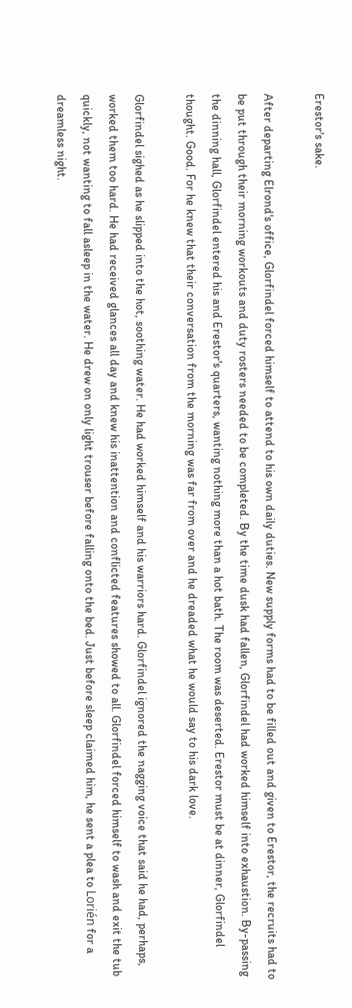Erestor's sake.

After departing Elrond's office, Glorfindel forced himself to attend to his own daily duties. New supply forms had to be filled out and given to Erestor, the recruits had to be put through their morning workouts and duty rosters needed to be completed. By the time dusk had fallen, Glorfindel had worked himself into exhaustion. By-passing the dinning hall, Glorfindel entered his and Erestor's quarters, wanting nothing more than a hot bath. The room was deserted. Erestor must be at dinner, Glorfindel thought. Good. For he knew that their conversation from the morning was far from over and he dreaded what he would say to his dark love.

Glorfindel sighed as he slipped into the hot, soothing water. He had worked himself and his warriors hard. Glorfindel ignored the nagging voice that said he had, perhaps, worked them too hard. He had received glances all day and knew his inattention and conflicted features showed to all. Glorfindel forced himself to wash and exit the tub quickly, not wanting to fall asleep in the water. He drew on only light trouser before falling onto the bed. Just before sleep claimed him, he sent a plea to Lorién for a dreamless night.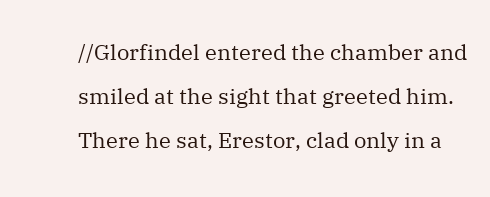//Glorfindel entered the chamber and smiled at the sight that greeted him. There he sat, Erestor, clad only in a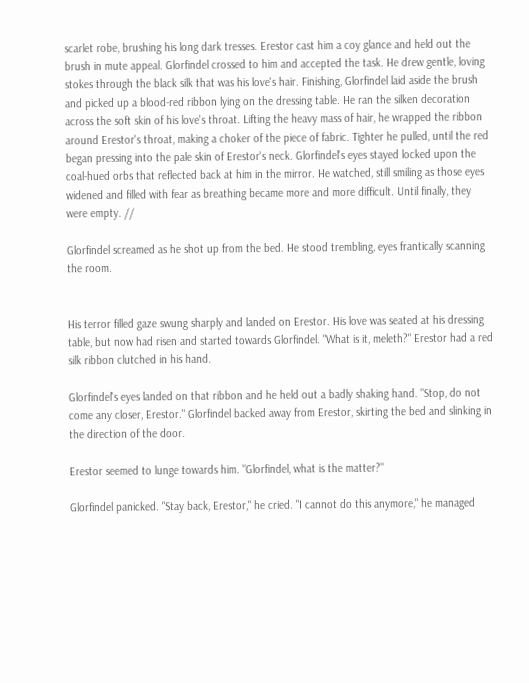scarlet robe, brushing his long dark tresses. Erestor cast him a coy glance and held out the brush in mute appeal. Glorfindel crossed to him and accepted the task. He drew gentle, loving stokes through the black silk that was his love's hair. Finishing, Glorfindel laid aside the brush and picked up a blood-red ribbon lying on the dressing table. He ran the silken decoration across the soft skin of his love's throat. Lifting the heavy mass of hair, he wrapped the ribbon around Erestor's throat, making a choker of the piece of fabric. Tighter he pulled, until the red began pressing into the pale skin of Erestor's neck. Glorfindel's eyes stayed locked upon the coal-hued orbs that reflected back at him in the mirror. He watched, still smiling as those eyes widened and filled with fear as breathing became more and more difficult. Until finally, they were empty. //

Glorfindel screamed as he shot up from the bed. He stood trembling, eyes frantically scanning the room.


His terror filled gaze swung sharply and landed on Erestor. His love was seated at his dressing table, but now had risen and started towards Glorfindel. "What is it, meleth?" Erestor had a red silk ribbon clutched in his hand.

Glorfindel's eyes landed on that ribbon and he held out a badly shaking hand. "Stop, do not come any closer, Erestor." Glorfindel backed away from Erestor, skirting the bed and slinking in the direction of the door.

Erestor seemed to lunge towards him. "Glorfindel, what is the matter?"

Glorfindel panicked. "Stay back, Erestor," he cried. "I cannot do this anymore," he managed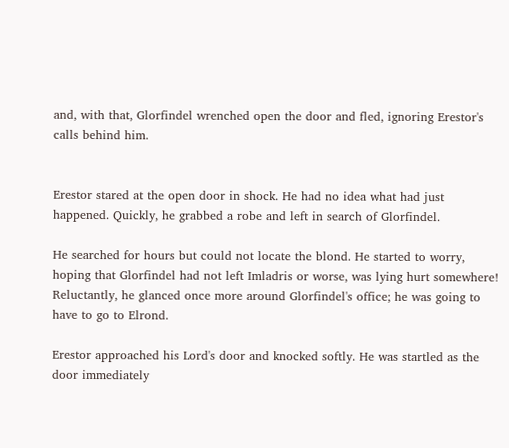and, with that, Glorfindel wrenched open the door and fled, ignoring Erestor's calls behind him.


Erestor stared at the open door in shock. He had no idea what had just happened. Quickly, he grabbed a robe and left in search of Glorfindel.

He searched for hours but could not locate the blond. He started to worry, hoping that Glorfindel had not left Imladris or worse, was lying hurt somewhere!  Reluctantly, he glanced once more around Glorfindel's office; he was going to have to go to Elrond.

Erestor approached his Lord's door and knocked softly. He was startled as the door immediately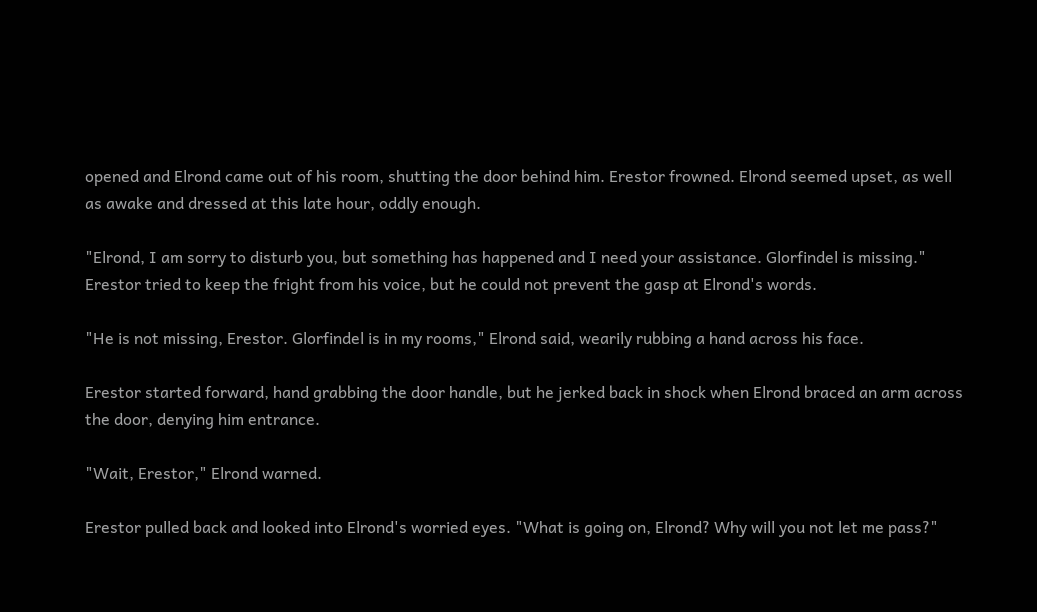opened and Elrond came out of his room, shutting the door behind him. Erestor frowned. Elrond seemed upset, as well as awake and dressed at this late hour, oddly enough.

"Elrond, I am sorry to disturb you, but something has happened and I need your assistance. Glorfindel is missing." Erestor tried to keep the fright from his voice, but he could not prevent the gasp at Elrond's words.

"He is not missing, Erestor. Glorfindel is in my rooms," Elrond said, wearily rubbing a hand across his face.

Erestor started forward, hand grabbing the door handle, but he jerked back in shock when Elrond braced an arm across the door, denying him entrance.

"Wait, Erestor," Elrond warned.

Erestor pulled back and looked into Elrond's worried eyes. "What is going on, Elrond? Why will you not let me pass?"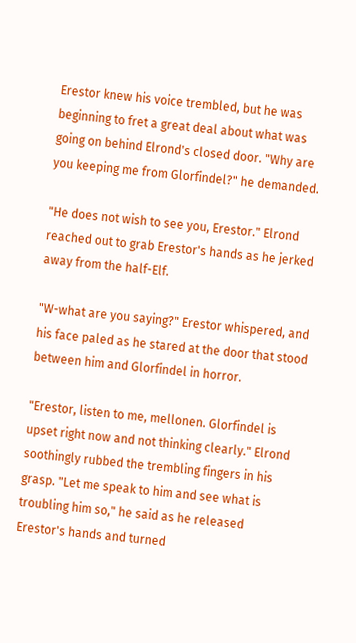Erestor knew his voice trembled, but he was beginning to fret a great deal about what was going on behind Elrond's closed door. "Why are you keeping me from Glorfindel?" he demanded.

"He does not wish to see you, Erestor." Elrond reached out to grab Erestor's hands as he jerked away from the half-Elf.

"W-what are you saying?" Erestor whispered, and his face paled as he stared at the door that stood between him and Glorfindel in horror.

"Erestor, listen to me, mellonen. Glorfindel is upset right now and not thinking clearly." Elrond soothingly rubbed the trembling fingers in his grasp. "Let me speak to him and see what is troubling him so," he said as he released Erestor's hands and turned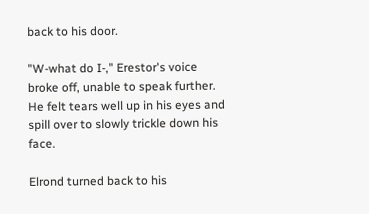back to his door.

"W-what do I-," Erestor's voice broke off, unable to speak further. He felt tears well up in his eyes and spill over to slowly trickle down his face.

Elrond turned back to his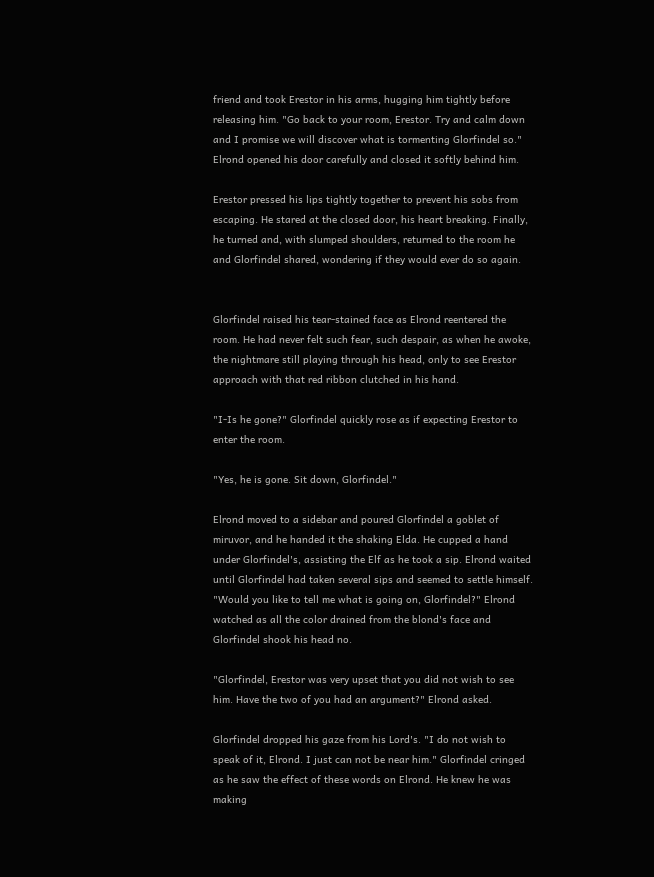friend and took Erestor in his arms, hugging him tightly before releasing him. "Go back to your room, Erestor. Try and calm down and I promise we will discover what is tormenting Glorfindel so." Elrond opened his door carefully and closed it softly behind him.

Erestor pressed his lips tightly together to prevent his sobs from escaping. He stared at the closed door, his heart breaking. Finally, he turned and, with slumped shoulders, returned to the room he and Glorfindel shared, wondering if they would ever do so again.


Glorfindel raised his tear-stained face as Elrond reentered the room. He had never felt such fear, such despair, as when he awoke, the nightmare still playing through his head, only to see Erestor approach with that red ribbon clutched in his hand.

"I-Is he gone?" Glorfindel quickly rose as if expecting Erestor to enter the room.

"Yes, he is gone. Sit down, Glorfindel."

Elrond moved to a sidebar and poured Glorfindel a goblet of miruvor, and he handed it the shaking Elda. He cupped a hand under Glorfindel's, assisting the Elf as he took a sip. Elrond waited until Glorfindel had taken several sips and seemed to settle himself. "Would you like to tell me what is going on, Glorfindel?" Elrond watched as all the color drained from the blond's face and Glorfindel shook his head no.

"Glorfindel, Erestor was very upset that you did not wish to see him. Have the two of you had an argument?" Elrond asked.

Glorfindel dropped his gaze from his Lord's. "I do not wish to speak of it, Elrond. I just can not be near him." Glorfindel cringed as he saw the effect of these words on Elrond. He knew he was making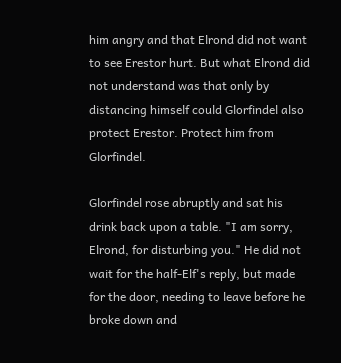him angry and that Elrond did not want to see Erestor hurt. But what Elrond did not understand was that only by distancing himself could Glorfindel also protect Erestor. Protect him from Glorfindel.

Glorfindel rose abruptly and sat his drink back upon a table. "I am sorry, Elrond, for disturbing you." He did not wait for the half-Elf's reply, but made for the door, needing to leave before he broke down and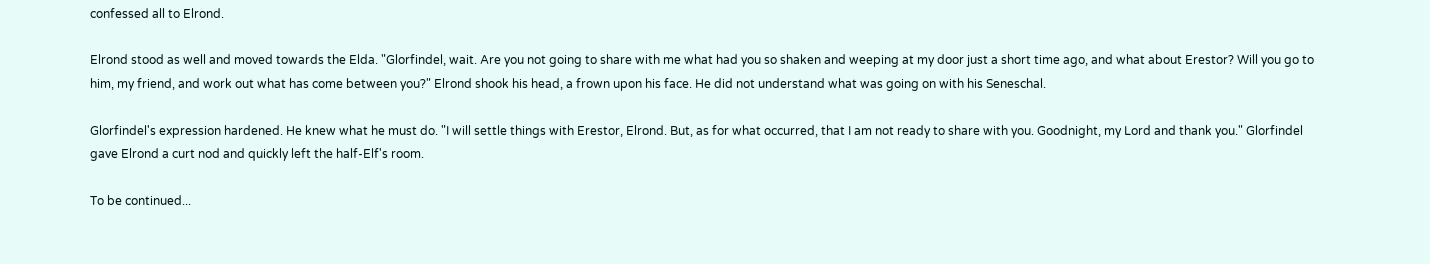confessed all to Elrond.

Elrond stood as well and moved towards the Elda. "Glorfindel, wait. Are you not going to share with me what had you so shaken and weeping at my door just a short time ago, and what about Erestor? Will you go to him, my friend, and work out what has come between you?" Elrond shook his head, a frown upon his face. He did not understand what was going on with his Seneschal.

Glorfindel's expression hardened. He knew what he must do. "I will settle things with Erestor, Elrond. But, as for what occurred, that I am not ready to share with you. Goodnight, my Lord and thank you." Glorfindel gave Elrond a curt nod and quickly left the half-Elf's room.

To be continued...